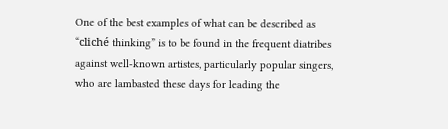One of the best examples of what can be described as “cliché thinking” is to be found in the frequent diatribes against well-known artistes, particularly popular singers, who are lambasted these days for leading the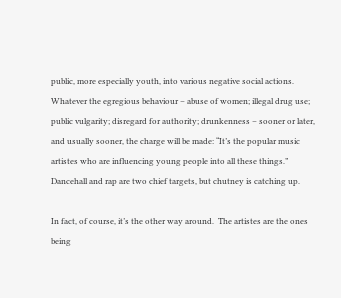public, more especially youth, into various negative social actions.  Whatever the egregious behaviour – abuse of women; illegal drug use; public vulgarity; disregard for authority; drunkenness – sooner or later, and usually sooner, the charge will be made: “It’s the popular music artistes who are influencing young people into all these things.” Dancehall and rap are two chief targets, but chutney is catching up.

In fact, of course, it’s the other way around.  The artistes are the ones being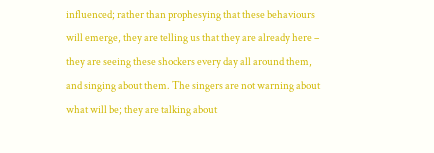influenced; rather than prophesying that these behaviours will emerge, they are telling us that they are already here – they are seeing these shockers every day all around them, and singing about them. The singers are not warning about what will be; they are talking about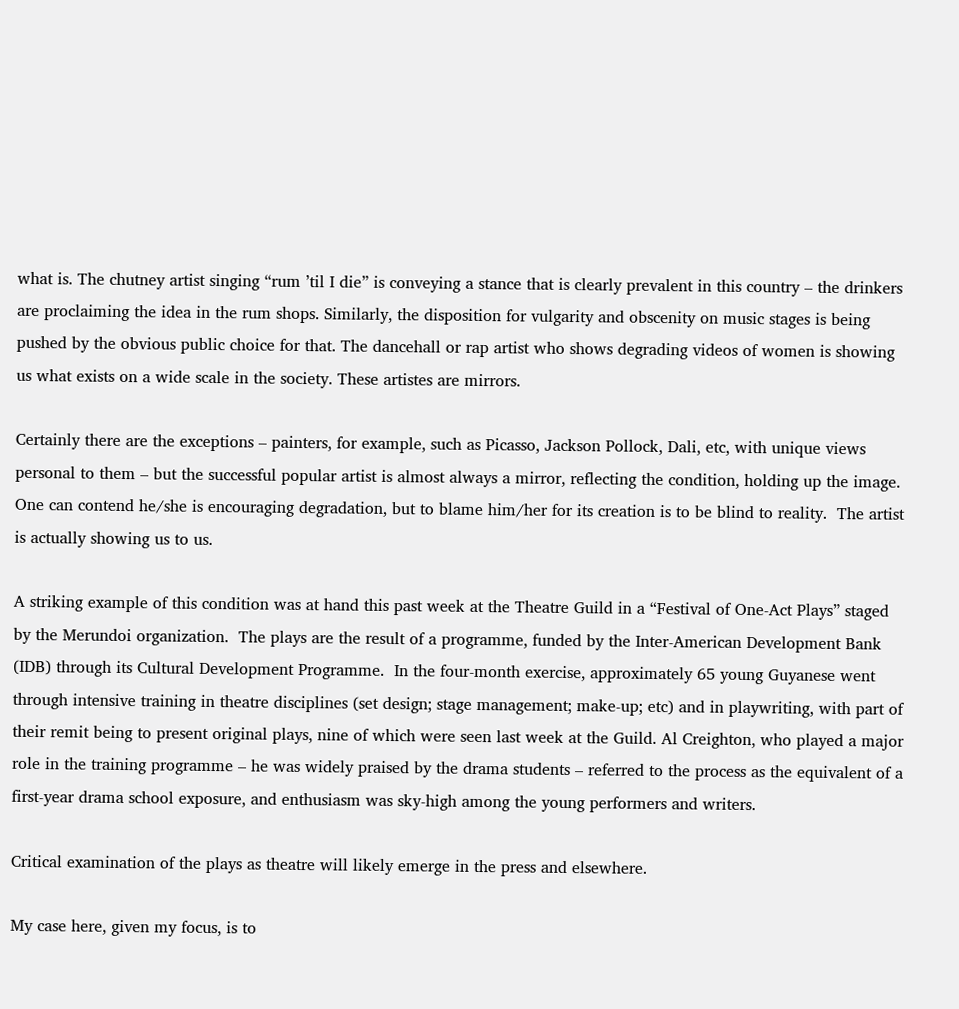what is. The chutney artist singing “rum ’til I die” is conveying a stance that is clearly prevalent in this country – the drinkers are proclaiming the idea in the rum shops. Similarly, the disposition for vulgarity and obscenity on music stages is being pushed by the obvious public choice for that. The dancehall or rap artist who shows degrading videos of women is showing us what exists on a wide scale in the society. These artistes are mirrors.

Certainly there are the exceptions – painters, for example, such as Picasso, Jackson Pollock, Dali, etc, with unique views personal to them – but the successful popular artist is almost always a mirror, reflecting the condition, holding up the image.  One can contend he/she is encouraging degradation, but to blame him/her for its creation is to be blind to reality.  The artist is actually showing us to us.

A striking example of this condition was at hand this past week at the Theatre Guild in a “Festival of One-Act Plays” staged by the Merundoi organization.  The plays are the result of a programme, funded by the Inter-American Development Bank (IDB) through its Cultural Development Programme.  In the four-month exercise, approximately 65 young Guyanese went through intensive training in theatre disciplines (set design; stage management; make-up; etc) and in playwriting, with part of their remit being to present original plays, nine of which were seen last week at the Guild. Al Creighton, who played a major role in the training programme – he was widely praised by the drama students – referred to the process as the equivalent of a first-year drama school exposure, and enthusiasm was sky-high among the young performers and writers.

Critical examination of the plays as theatre will likely emerge in the press and elsewhere.

My case here, given my focus, is to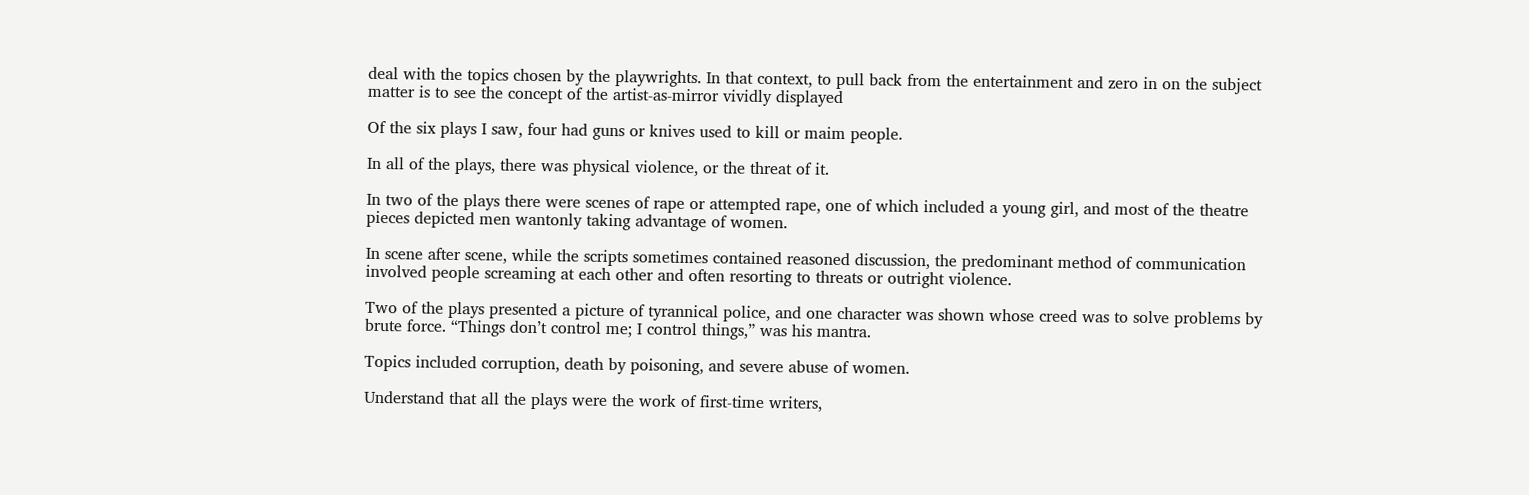deal with the topics chosen by the playwrights. In that context, to pull back from the entertainment and zero in on the subject matter is to see the concept of the artist-as-mirror vividly displayed

Of the six plays I saw, four had guns or knives used to kill or maim people.

In all of the plays, there was physical violence, or the threat of it.

In two of the plays there were scenes of rape or attempted rape, one of which included a young girl, and most of the theatre pieces depicted men wantonly taking advantage of women.

In scene after scene, while the scripts sometimes contained reasoned discussion, the predominant method of communication involved people screaming at each other and often resorting to threats or outright violence.

Two of the plays presented a picture of tyrannical police, and one character was shown whose creed was to solve problems by brute force. “Things don’t control me; I control things,” was his mantra.

Topics included corruption, death by poisoning, and severe abuse of women.

Understand that all the plays were the work of first-time writers,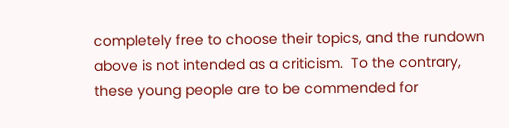completely free to choose their topics, and the rundown above is not intended as a criticism.  To the contrary, these young people are to be commended for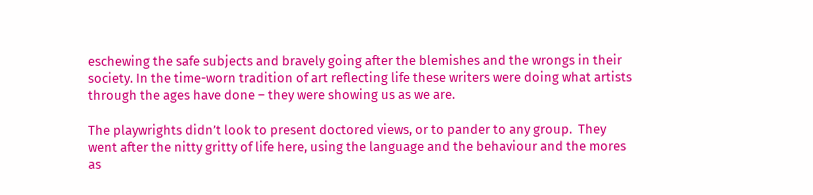eschewing the safe subjects and bravely going after the blemishes and the wrongs in their society. In the time-worn tradition of art reflecting life these writers were doing what artists through the ages have done – they were showing us as we are.

The playwrights didn’t look to present doctored views, or to pander to any group.  They went after the nitty gritty of life here, using the language and the behaviour and the mores as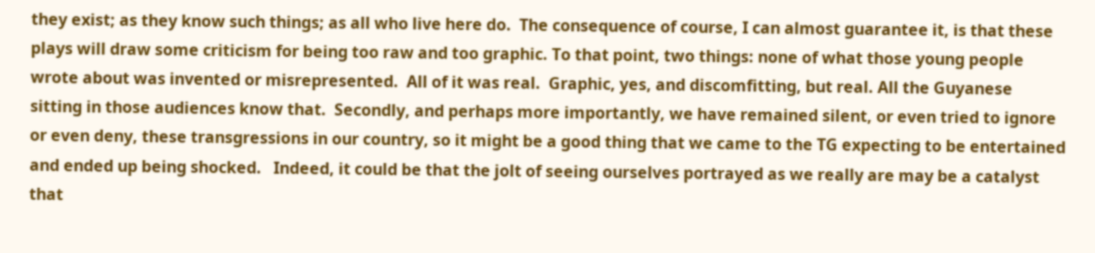they exist; as they know such things; as all who live here do.  The consequence of course, I can almost guarantee it, is that these plays will draw some criticism for being too raw and too graphic. To that point, two things: none of what those young people wrote about was invented or misrepresented.  All of it was real.  Graphic, yes, and discomfitting, but real. All the Guyanese sitting in those audiences know that.  Secondly, and perhaps more importantly, we have remained silent, or even tried to ignore or even deny, these transgressions in our country, so it might be a good thing that we came to the TG expecting to be entertained and ended up being shocked.   Indeed, it could be that the jolt of seeing ourselves portrayed as we really are may be a catalyst that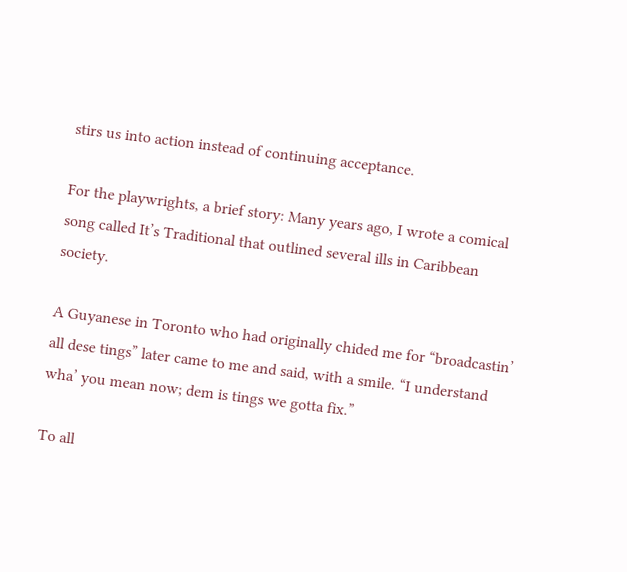stirs us into action instead of continuing acceptance.

For the playwrights, a brief story: Many years ago, I wrote a comical song called It’s Traditional that outlined several ills in Caribbean society.

A Guyanese in Toronto who had originally chided me for “broadcastin’ all dese tings” later came to me and said, with a smile. “I understand wha’ you mean now; dem is tings we gotta fix.”

To all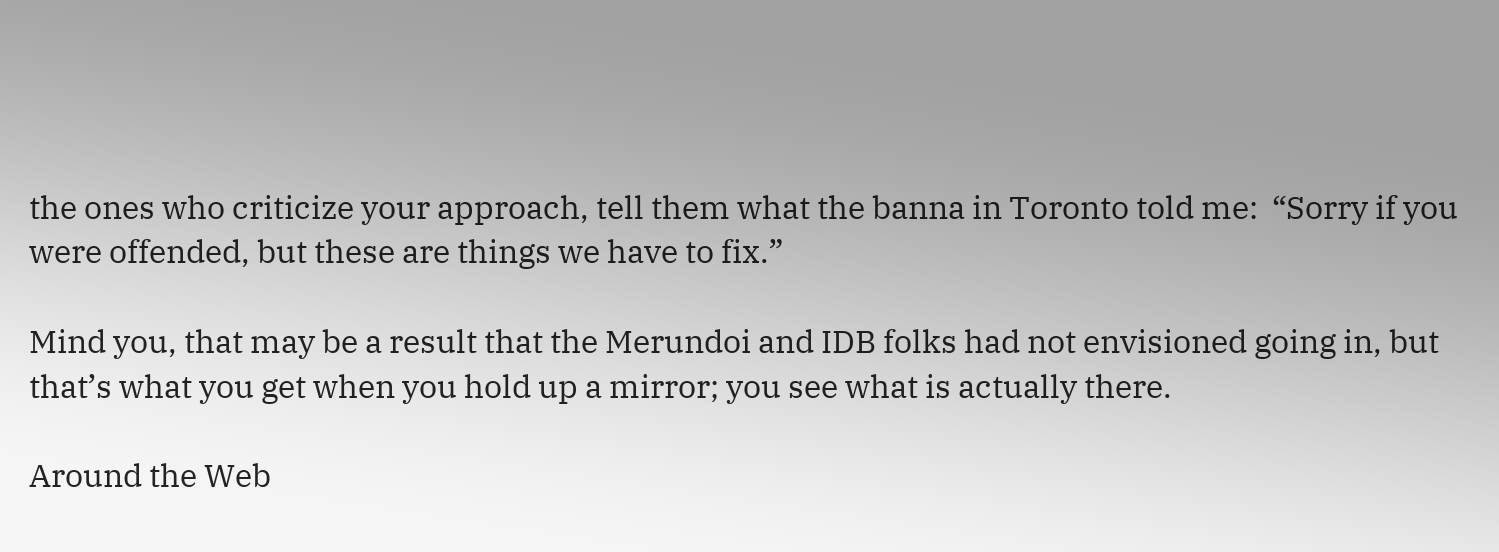the ones who criticize your approach, tell them what the banna in Toronto told me:  “Sorry if you were offended, but these are things we have to fix.”

Mind you, that may be a result that the Merundoi and IDB folks had not envisioned going in, but that’s what you get when you hold up a mirror; you see what is actually there.

Around the Web